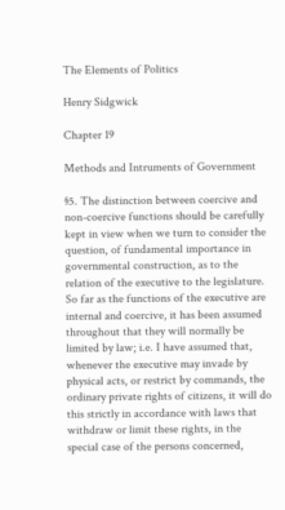The Elements of Politics

Henry Sidgwick

Chapter 19

Methods and Intruments of Government

§5. The distinction between coercive and non-coercive functions should be carefully kept in view when we turn to consider the question, of fundamental importance in governmental construction, as to the relation of the executive to the legislature. So far as the functions of the executive are internal and coercive, it has been assumed throughout that they will normally be limited by law; i.e. I have assumed that, whenever the executive may invade by physical acts, or restrict by commands, the ordinary private rights of citizens, it will do this strictly in accordance with laws that withdraw or limit these rights, in the special case of the persons concerned,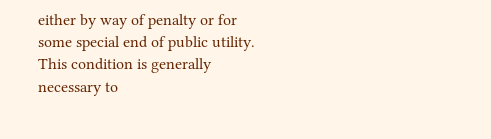either by way of penalty or for some special end of public utility. This condition is generally necessary to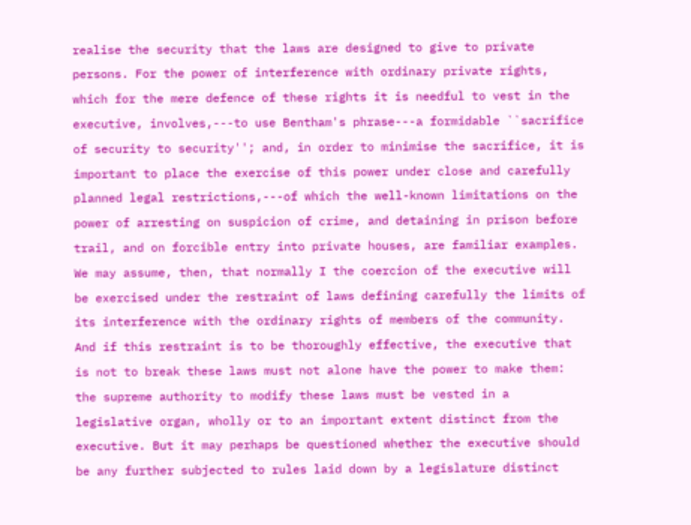realise the security that the laws are designed to give to private persons. For the power of interference with ordinary private rights, which for the mere defence of these rights it is needful to vest in the executive, involves,---to use Bentham's phrase---a formidable ``sacrifice of security to security''; and, in order to minimise the sacrifice, it is important to place the exercise of this power under close and carefully planned legal restrictions,---of which the well-known limitations on the power of arresting on suspicion of crime, and detaining in prison before trail, and on forcible entry into private houses, are familiar examples. We may assume, then, that normally I the coercion of the executive will be exercised under the restraint of laws defining carefully the limits of its interference with the ordinary rights of members of the community. And if this restraint is to be thoroughly effective, the executive that is not to break these laws must not alone have the power to make them: the supreme authority to modify these laws must be vested in a legislative organ, wholly or to an important extent distinct from the executive. But it may perhaps be questioned whether the executive should be any further subjected to rules laid down by a legislature distinct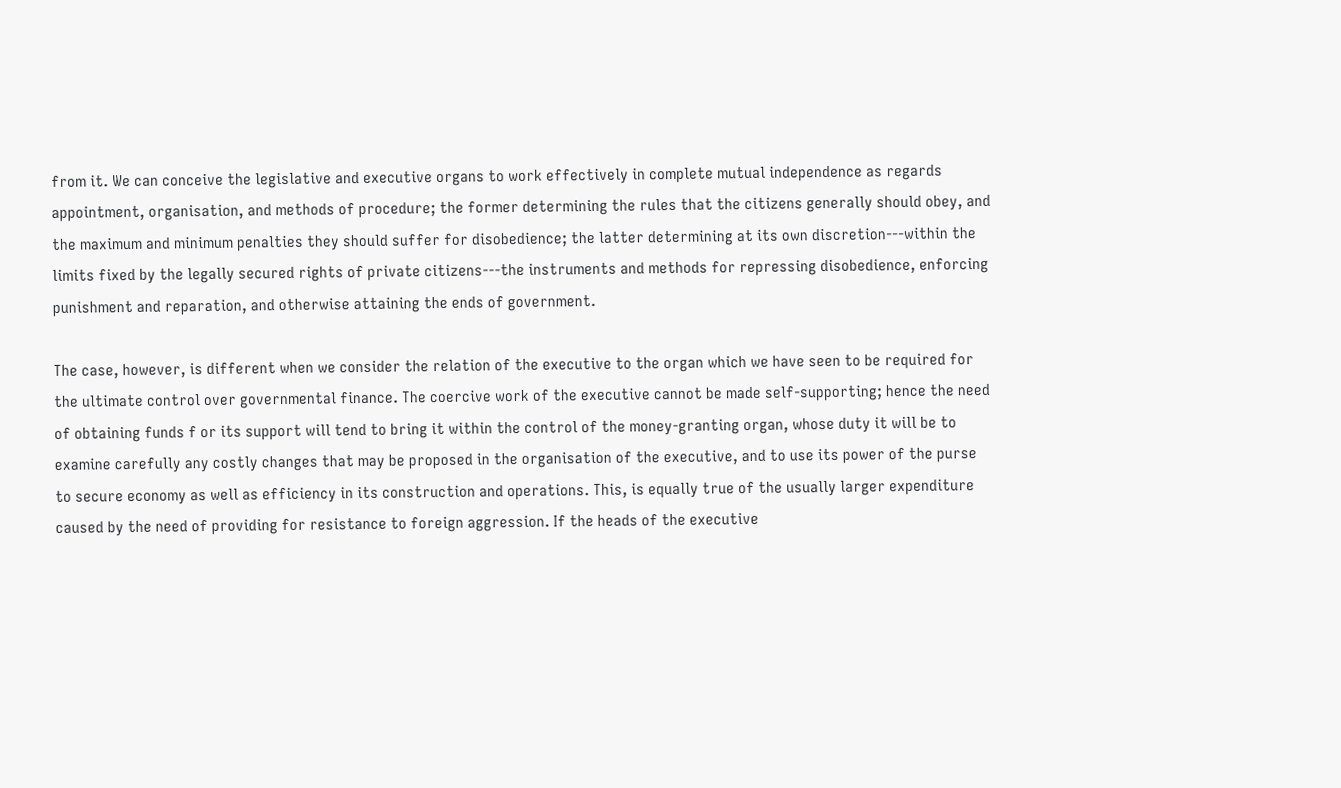from it. We can conceive the legislative and executive organs to work effectively in complete mutual independence as regards appointment, organisation, and methods of procedure; the former determining the rules that the citizens generally should obey, and the maximum and minimum penalties they should suffer for disobedience; the latter determining at its own discretion---within the limits fixed by the legally secured rights of private citizens---the instruments and methods for repressing disobedience, enforcing punishment and reparation, and otherwise attaining the ends of government.

The case, however, is different when we consider the relation of the executive to the organ which we have seen to be required for the ultimate control over governmental finance. The coercive work of the executive cannot be made self-supporting; hence the need of obtaining funds f or its support will tend to bring it within the control of the money-granting organ, whose duty it will be to examine carefully any costly changes that may be proposed in the organisation of the executive, and to use its power of the purse to secure economy as well as efficiency in its construction and operations. This, is equally true of the usually larger expenditure caused by the need of providing for resistance to foreign aggression. If the heads of the executive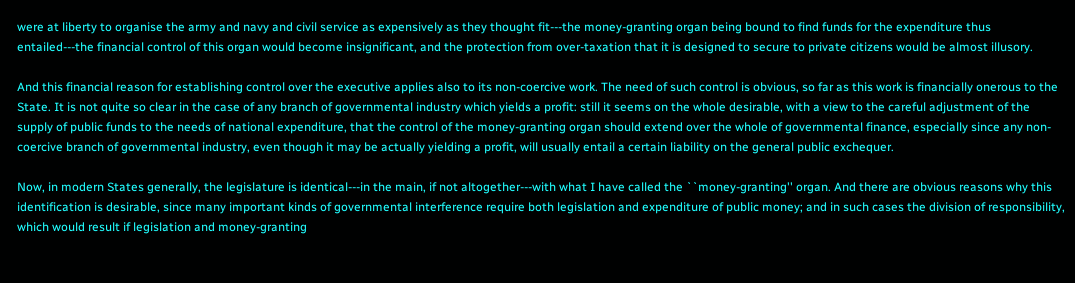were at liberty to organise the army and navy and civil service as expensively as they thought fit---the money-granting organ being bound to find funds for the expenditure thus entailed---the financial control of this organ would become insignificant, and the protection from over-taxation that it is designed to secure to private citizens would be almost illusory.

And this financial reason for establishing control over the executive applies also to its non-coercive work. The need of such control is obvious, so far as this work is financially onerous to the State. It is not quite so clear in the case of any branch of governmental industry which yields a profit: still it seems on the whole desirable, with a view to the careful adjustment of the supply of public funds to the needs of national expenditure, that the control of the money-granting organ should extend over the whole of governmental finance, especially since any non-coercive branch of governmental industry, even though it may be actually yielding a profit, will usually entail a certain liability on the general public exchequer.

Now, in modern States generally, the legislature is identical---in the main, if not altogether---with what I have called the ``money-granting'' organ. And there are obvious reasons why this identification is desirable, since many important kinds of governmental interference require both legislation and expenditure of public money; and in such cases the division of responsibility, which would result if legislation and money-granting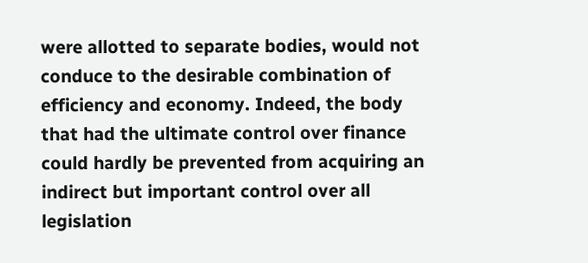were allotted to separate bodies, would not conduce to the desirable combination of efficiency and economy. Indeed, the body that had the ultimate control over finance could hardly be prevented from acquiring an indirect but important control over all legislation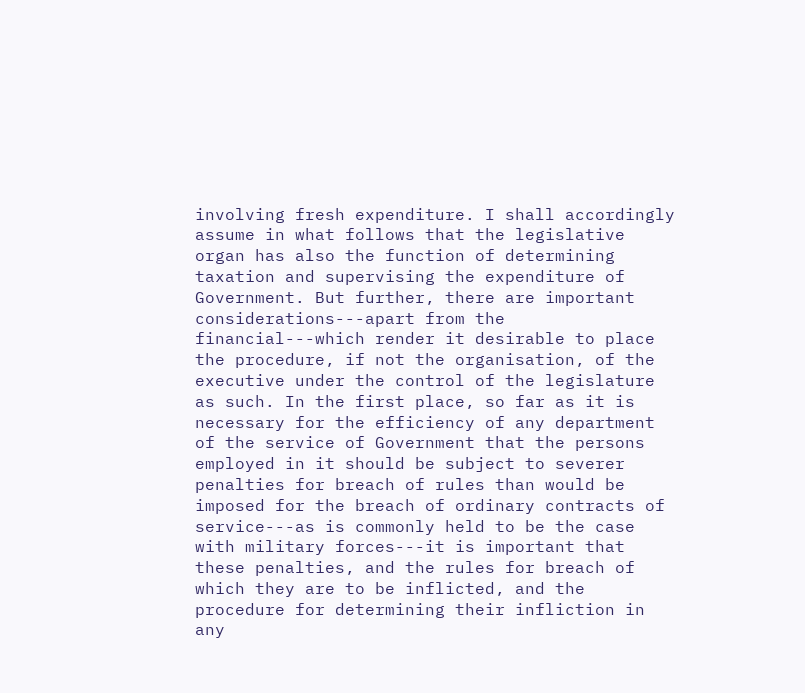involving fresh expenditure. I shall accordingly assume in what follows that the legislative organ has also the function of determining taxation and supervising the expenditure of Government. But further, there are important considerations---apart from the financial---which render it desirable to place the procedure, if not the organisation, of the executive under the control of the legislature as such. In the first place, so far as it is necessary for the efficiency of any department of the service of Government that the persons employed in it should be subject to severer penalties for breach of rules than would be imposed for the breach of ordinary contracts of service---as is commonly held to be the case with military forces---it is important that these penalties, and the rules for breach of which they are to be inflicted, and the procedure for determining their infliction in any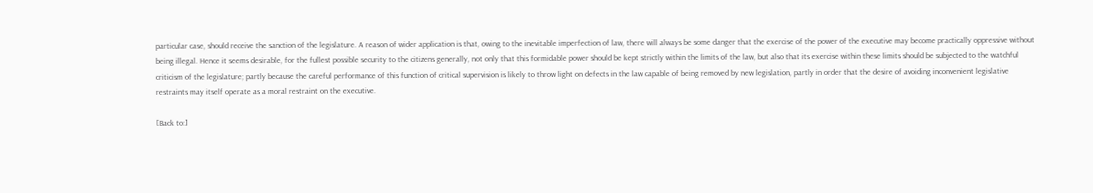particular case, should receive the sanction of the legislature. A reason of wider application is that, owing to the inevitable imperfection of law, there will always be some danger that the exercise of the power of the executive may become practically oppressive without being illegal. Hence it seems desirable, for the fullest possible security to the citizens generally, not only that this formidable power should be kept strictly within the limits of the law, but also that its exercise within these limits should be subjected to the watchful criticism of the legislature; partly because the careful performance of this function of critical supervision is likely to throw light on defects in the law capable of being removed by new legislation, partly in order that the desire of avoiding inconvenient legislative restraints may itself operate as a moral restraint on the executive.

[Back to:]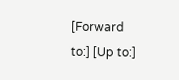[Forward to:] [Up to:]